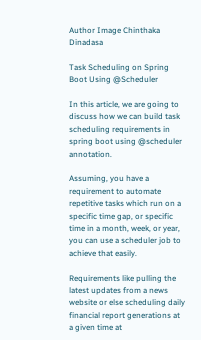Author Image Chinthaka Dinadasa

Task Scheduling on Spring Boot Using @Scheduler

In this article, we are going to discuss how we can build task scheduling requirements in spring boot using @scheduler annotation.

Assuming, you have a requirement to automate repetitive tasks which run on a specific time gap, or specific time in a month, week, or year, you can use a scheduler job to achieve that easily.

Requirements like pulling the latest updates from a news website or else scheduling daily financial report generations at a given time at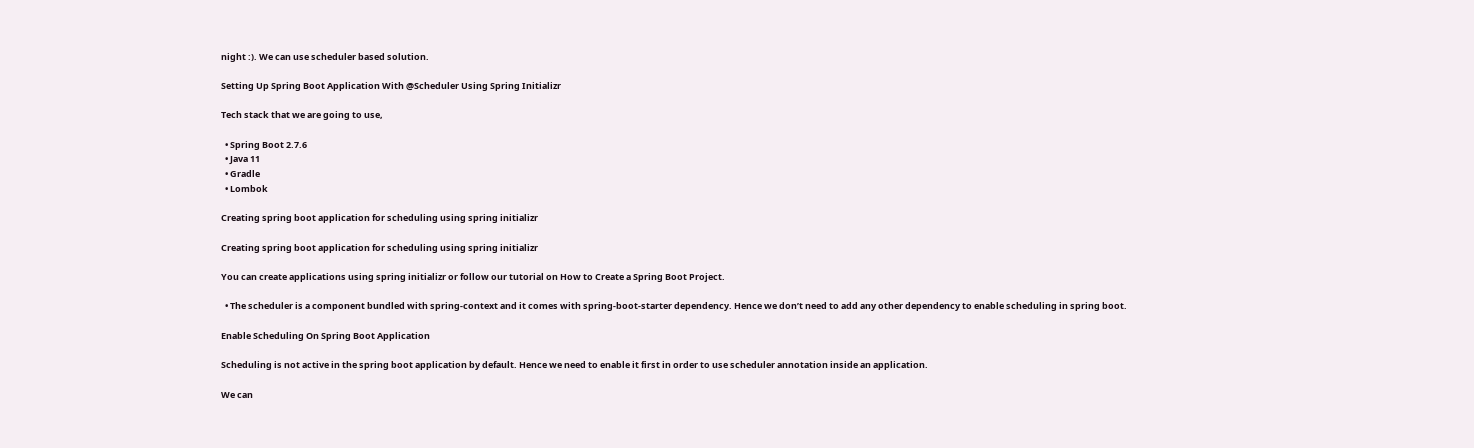night :). We can use scheduler based solution.

Setting Up Spring Boot Application With @Scheduler Using Spring Initializr

Tech stack that we are going to use,

  • Spring Boot 2.7.6
  • Java 11
  • Gradle
  • Lombok

Creating spring boot application for scheduling using spring initializr

Creating spring boot application for scheduling using spring initializr

You can create applications using spring initializr or follow our tutorial on How to Create a Spring Boot Project.

  • The scheduler is a component bundled with spring-context and it comes with spring-boot-starter dependency. Hence we don’t need to add any other dependency to enable scheduling in spring boot.

Enable Scheduling On Spring Boot Application

Scheduling is not active in the spring boot application by default. Hence we need to enable it first in order to use scheduler annotation inside an application.

We can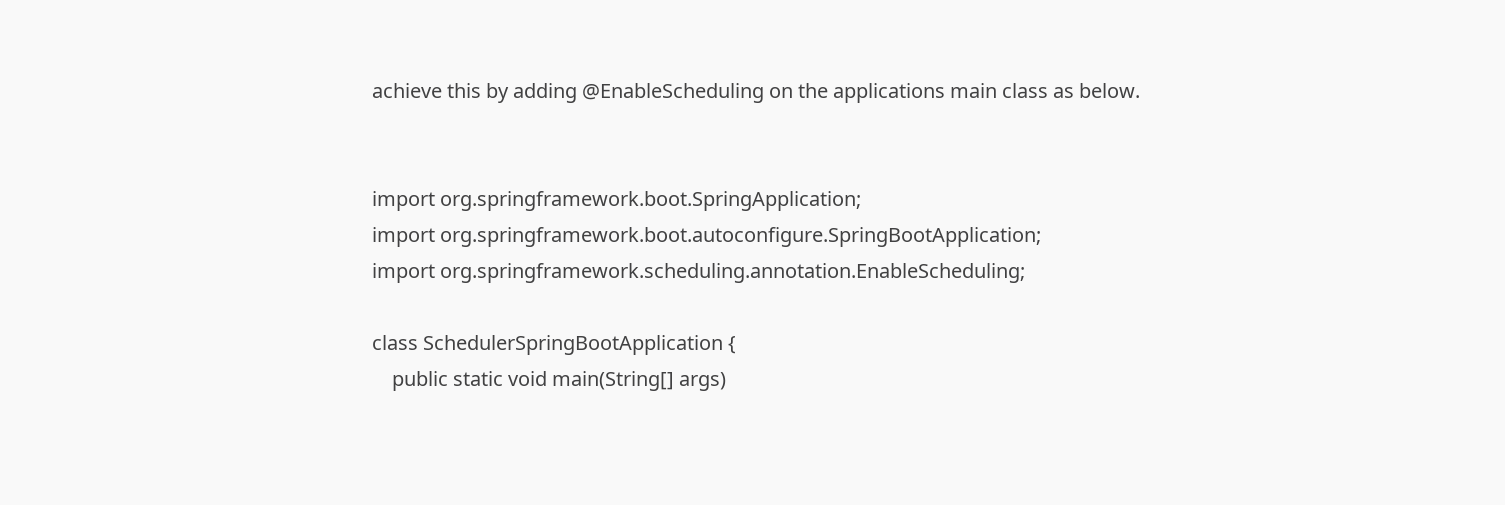achieve this by adding @EnableScheduling on the applications main class as below.


import org.springframework.boot.SpringApplication;
import org.springframework.boot.autoconfigure.SpringBootApplication;
import org.springframework.scheduling.annotation.EnableScheduling;

class SchedulerSpringBootApplication {
    public static void main(String[] args)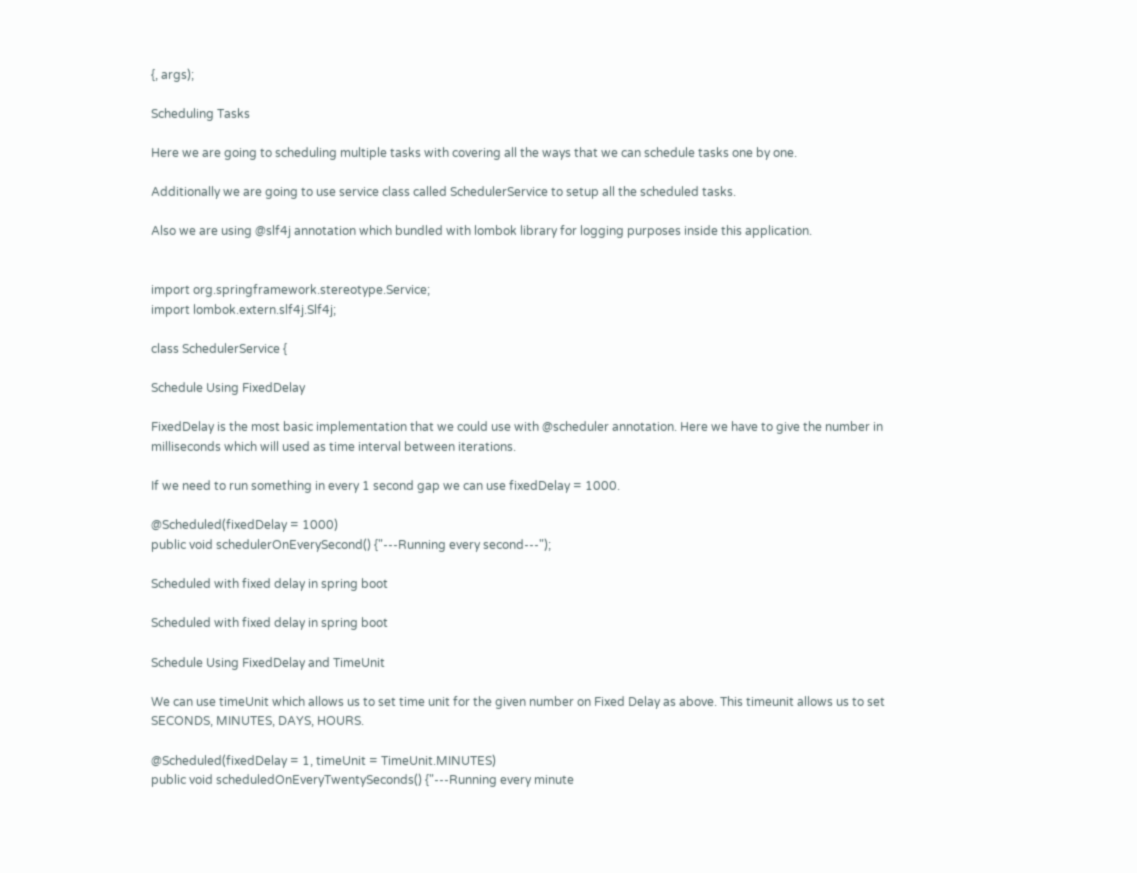{, args);

Scheduling Tasks

Here we are going to scheduling multiple tasks with covering all the ways that we can schedule tasks one by one.

Additionally we are going to use service class called SchedulerService to setup all the scheduled tasks.

Also we are using @slf4j annotation which bundled with lombok library for logging purposes inside this application.


import org.springframework.stereotype.Service;
import lombok.extern.slf4j.Slf4j;

class SchedulerService {

Schedule Using FixedDelay

FixedDelay is the most basic implementation that we could use with @scheduler annotation. Here we have to give the number in milliseconds which will used as time interval between iterations.

If we need to run something in every 1 second gap we can use fixedDelay = 1000.

@Scheduled(fixedDelay = 1000)
public void schedulerOnEverySecond() {"---Running every second---");

Scheduled with fixed delay in spring boot

Scheduled with fixed delay in spring boot

Schedule Using FixedDelay and TimeUnit

We can use timeUnit which allows us to set time unit for the given number on Fixed Delay as above. This timeunit allows us to set SECONDS, MINUTES, DAYS, HOURS.

@Scheduled(fixedDelay = 1, timeUnit = TimeUnit.MINUTES)
public void scheduledOnEveryTwentySeconds() {"---Running every minute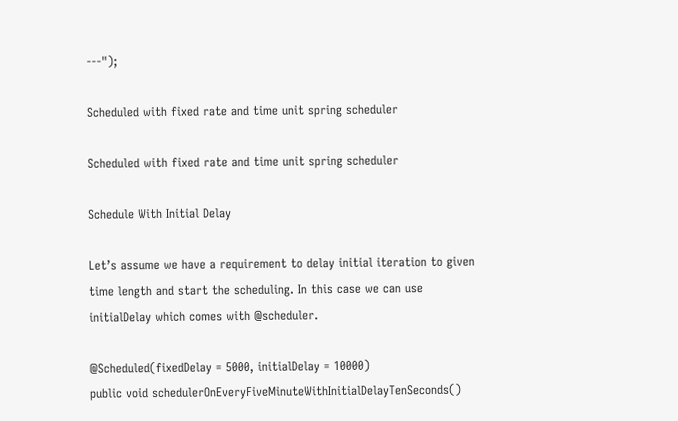---");

Scheduled with fixed rate and time unit spring scheduler

Scheduled with fixed rate and time unit spring scheduler

Schedule With Initial Delay

Let’s assume we have a requirement to delay initial iteration to given time length and start the scheduling. In this case we can use initialDelay which comes with @scheduler.

@Scheduled(fixedDelay = 5000, initialDelay = 10000)
public void schedulerOnEveryFiveMinuteWithInitialDelayTenSeconds()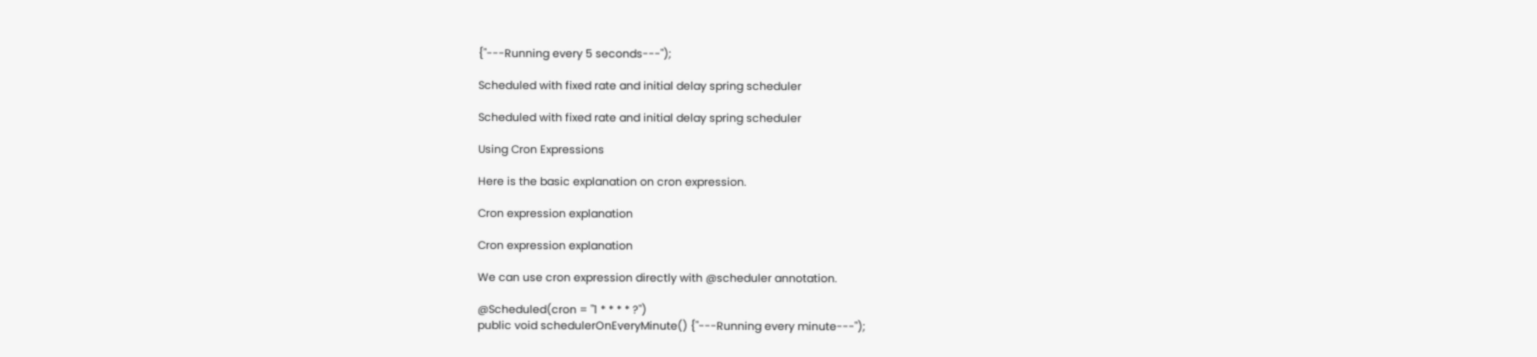{"---Running every 5 seconds---");

Scheduled with fixed rate and initial delay spring scheduler

Scheduled with fixed rate and initial delay spring scheduler

Using Cron Expressions

Here is the basic explanation on cron expression.

Cron expression explanation

Cron expression explanation

We can use cron expression directly with @scheduler annotation.

@Scheduled(cron = "1 * * * * ?")
public void schedulerOnEveryMinute() {"---Running every minute---");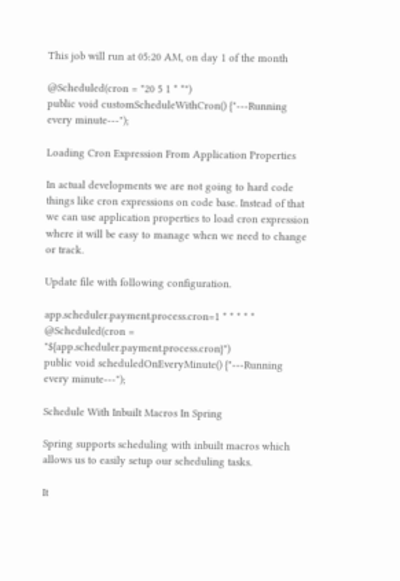This job will run at 05:20 AM, on day 1 of the month

@Scheduled(cron = "20 5 1 * *")
public void customScheduleWithCron() {"---Running every minute---");

Loading Cron Expression From Application Properties

In actual developments we are not going to hard code things like cron expressions on code base. Instead of that we can use application properties to load cron expression where it will be easy to manage when we need to change or track.

Update file with following configuration.

app.scheduler.payment.process.cron=1 * * * * *
@Scheduled(cron = "${app.scheduler.payment.process.cron}")
public void scheduledOnEveryMinute() {"---Running every minute---");

Schedule With Inbuilt Macros In Spring

Spring supports scheduling with inbuilt macros which allows us to easily setup our scheduling tasks.

It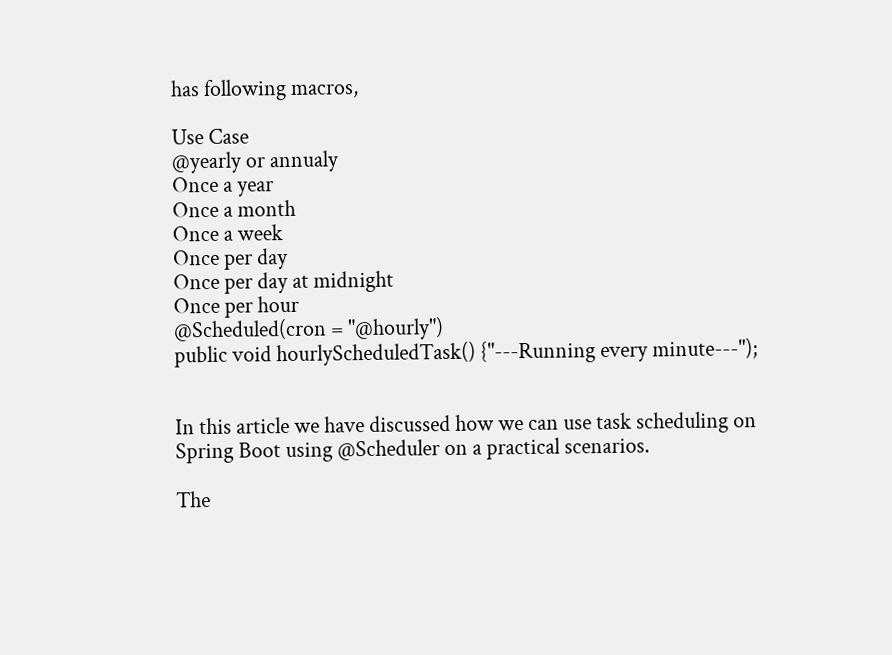has following macros,

Use Case
@yearly or annualy
Once a year
Once a month
Once a week
Once per day
Once per day at midnight
Once per hour
@Scheduled(cron = "@hourly")
public void hourlyScheduledTask() {"---Running every minute---");


In this article we have discussed how we can use task scheduling on Spring Boot using @Scheduler on a practical scenarios.

The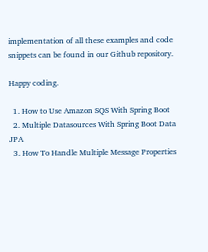implementation of all these examples and code snippets can be found in our Github repository.

Happy coding.

  1. How to Use Amazon SQS With Spring Boot
  2. Multiple Datasources With Spring Boot Data JPA
  3. How To Handle Multiple Message Properties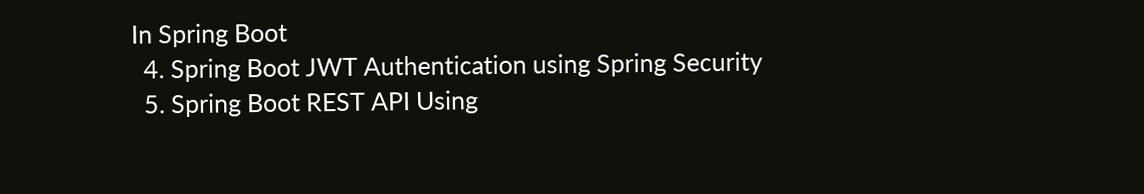In Spring Boot
  4. Spring Boot JWT Authentication using Spring Security
  5. Spring Boot REST API Using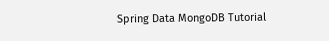Spring Data MongoDB Tutorial